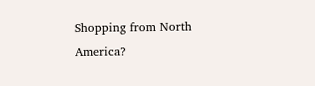Shopping from North America?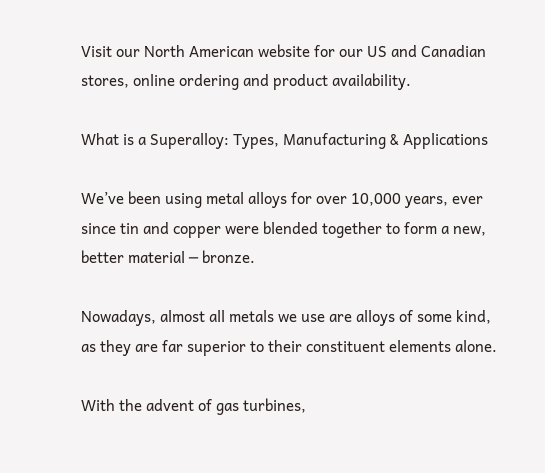Visit our North American website for our US and Canadian stores, online ordering and product availability.

What is a Superalloy: Types, Manufacturing & Applications

We’ve been using metal alloys for over 10,000 years, ever since tin and copper were blended together to form a new, better material ─ bronze.

Nowadays, almost all metals we use are alloys of some kind, as they are far superior to their constituent elements alone.

With the advent of gas turbines,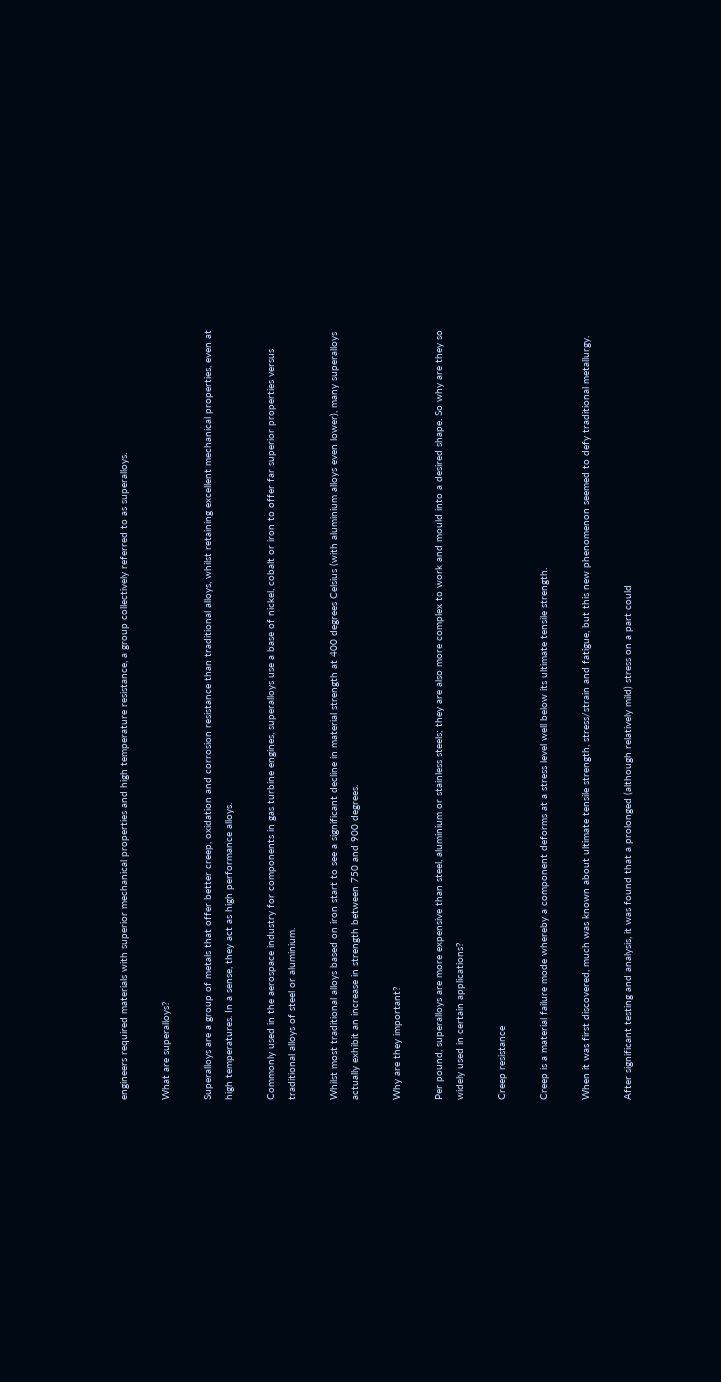engineers required materials with superior mechanical properties and high temperature resistance, a group collectively referred to as superalloys.

What are superalloys?

Superalloys are a group of metals that offer better creep, oxidation and corrosion resistance than traditional alloys, whilst retaining excellent mechanical properties, even at high temperatures. In a sense, they act as high performance alloys.

Commonly used in the aerospace industry for components in gas turbine engines, superalloys use a base of nickel, cobalt or iron to offer far superior properties versus traditional alloys of steel or aluminium.

Whilst most traditional alloys based on iron start to see a significant decline in material strength at 400 degrees Celsius (with aluminium alloys even lower), many superalloys actually exhibit an increase in strength between 750 and 900 degrees.

Why are they important?

Per pound, superalloys are more expensive than steel, aluminium or stainless steels; they are also more complex to work and mould into a desired shape. So why are they so widely used in certain applications?

Creep resistance

Creep is a material failure mode whereby a component deforms at a stress level well below its ultimate tensile strength.

When it was first discovered, much was known about ultimate tensile strength, stress/strain and fatigue, but this new phenomenon seemed to defy traditional metallurgy.

After significant testing and analysis, it was found that a prolonged (although relatively mild) stress on a part could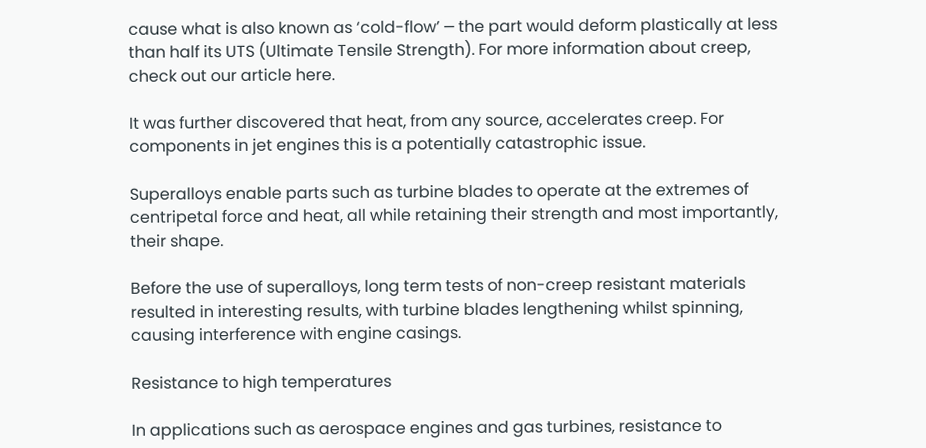cause what is also known as ‘cold-flow’ ─ the part would deform plastically at less than half its UTS (Ultimate Tensile Strength). For more information about creep, check out our article here.

It was further discovered that heat, from any source, accelerates creep. For components in jet engines this is a potentially catastrophic issue.

Superalloys enable parts such as turbine blades to operate at the extremes of centripetal force and heat, all while retaining their strength and most importantly, their shape.

Before the use of superalloys, long term tests of non-creep resistant materials resulted in interesting results, with turbine blades lengthening whilst spinning, causing interference with engine casings.

Resistance to high temperatures

In applications such as aerospace engines and gas turbines, resistance to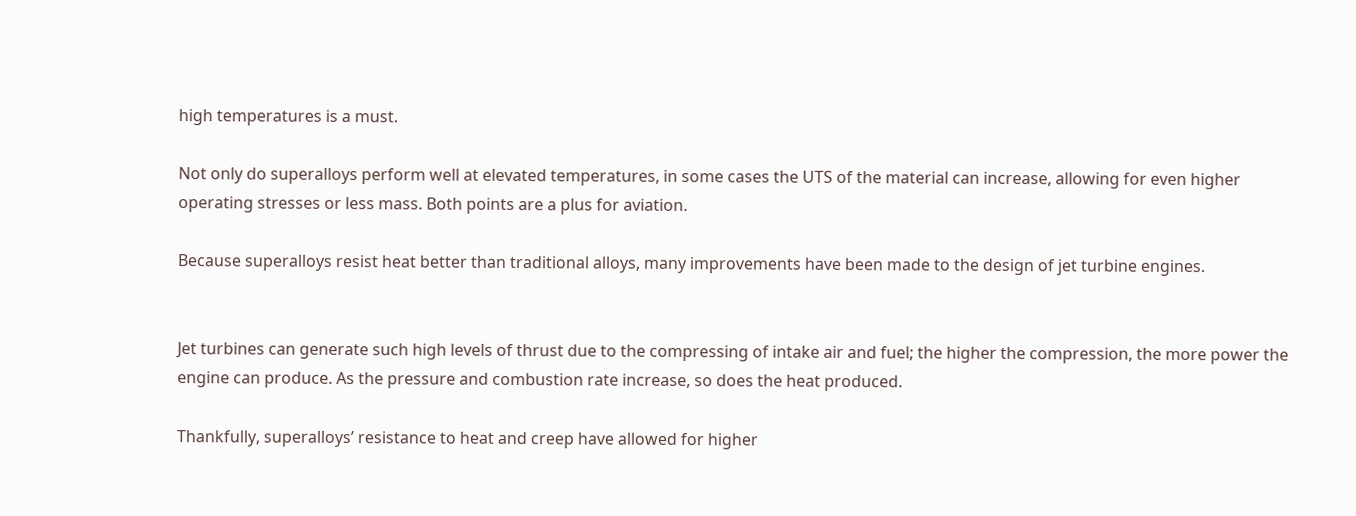high temperatures is a must.

Not only do superalloys perform well at elevated temperatures, in some cases the UTS of the material can increase, allowing for even higher operating stresses or less mass. Both points are a plus for aviation.

Because superalloys resist heat better than traditional alloys, many improvements have been made to the design of jet turbine engines.


Jet turbines can generate such high levels of thrust due to the compressing of intake air and fuel; the higher the compression, the more power the engine can produce. As the pressure and combustion rate increase, so does the heat produced.

Thankfully, superalloys’ resistance to heat and creep have allowed for higher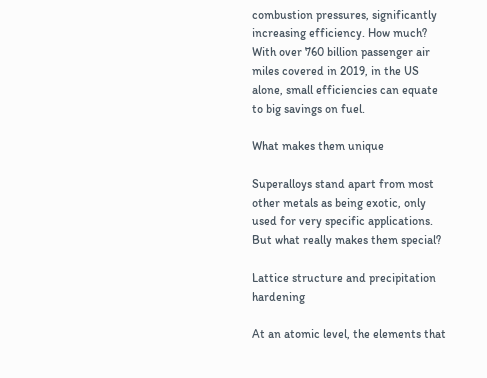combustion pressures, significantly increasing efficiency. How much? With over 760 billion passenger air miles covered in 2019, in the US alone, small efficiencies can equate to big savings on fuel.

What makes them unique

Superalloys stand apart from most other metals as being exotic, only used for very specific applications. But what really makes them special?

Lattice structure and precipitation hardening

At an atomic level, the elements that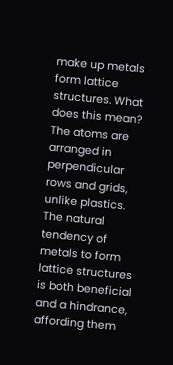make up metals form lattice structures. What does this mean? The atoms are arranged in perpendicular rows and grids, unlike plastics. The natural tendency of metals to form lattice structures is both beneficial and a hindrance, affording them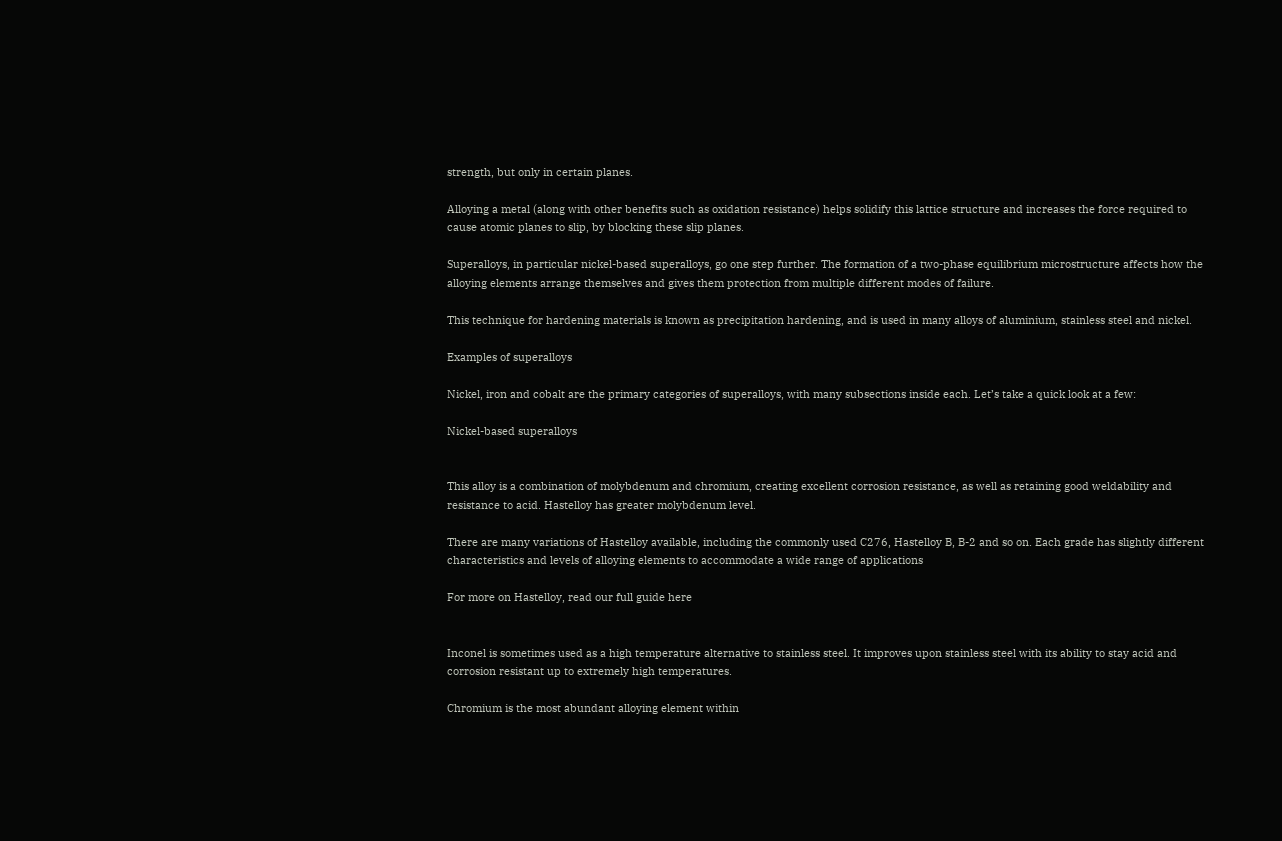strength, but only in certain planes.

Alloying a metal (along with other benefits such as oxidation resistance) helps solidify this lattice structure and increases the force required to cause atomic planes to slip, by blocking these slip planes.

Superalloys, in particular nickel-based superalloys, go one step further. The formation of a two-phase equilibrium microstructure affects how the alloying elements arrange themselves and gives them protection from multiple different modes of failure.

This technique for hardening materials is known as precipitation hardening, and is used in many alloys of aluminium, stainless steel and nickel.

Examples of superalloys

Nickel, iron and cobalt are the primary categories of superalloys, with many subsections inside each. Let’s take a quick look at a few:

Nickel-based superalloys


This alloy is a combination of molybdenum and chromium, creating excellent corrosion resistance, as well as retaining good weldability and resistance to acid. Hastelloy has greater molybdenum level.

There are many variations of Hastelloy available, including the commonly used C276, Hastelloy B, B-2 and so on. Each grade has slightly different characteristics and levels of alloying elements to accommodate a wide range of applications

For more on Hastelloy, read our full guide here


Inconel is sometimes used as a high temperature alternative to stainless steel. It improves upon stainless steel with its ability to stay acid and corrosion resistant up to extremely high temperatures.

Chromium is the most abundant alloying element within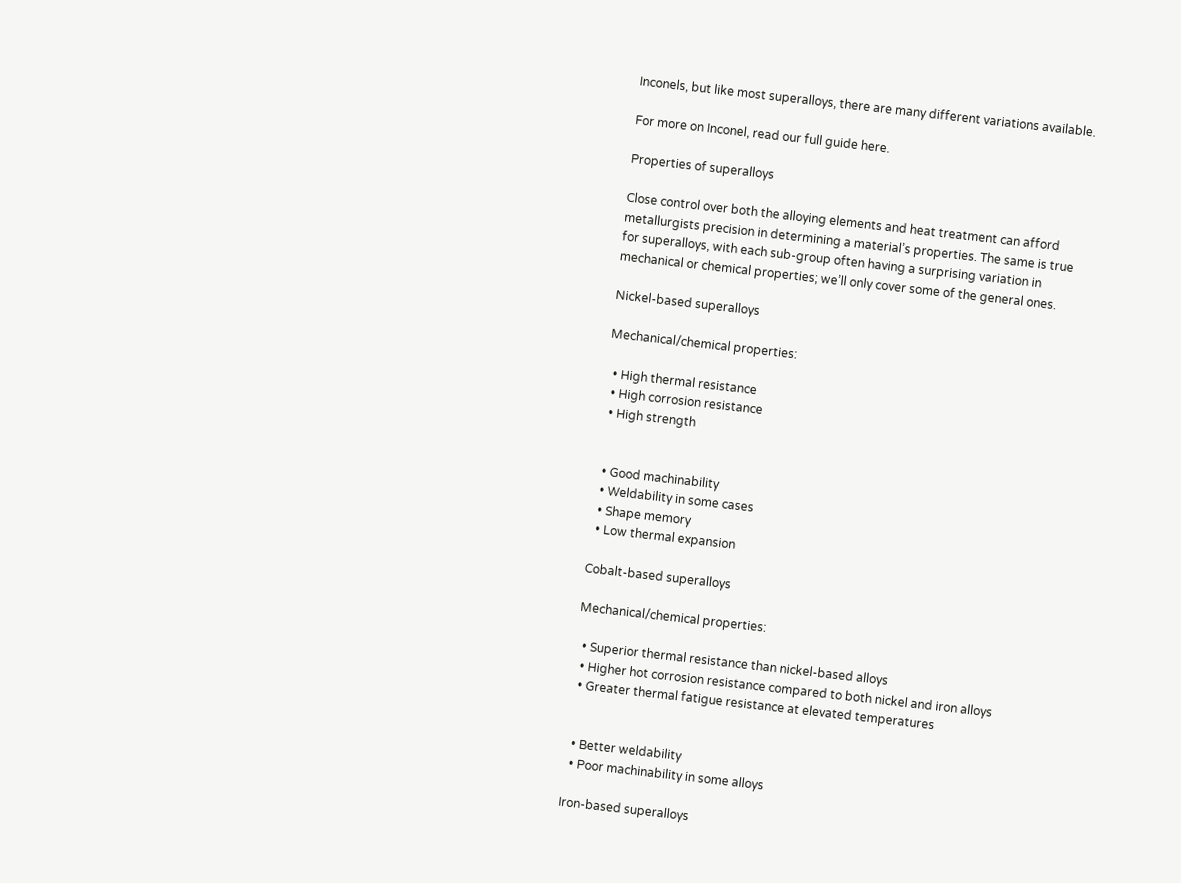Inconels, but like most superalloys, there are many different variations available.

For more on Inconel, read our full guide here.

Properties of superalloys

Close control over both the alloying elements and heat treatment can afford metallurgists precision in determining a material’s properties. The same is true for superalloys, with each sub-group often having a surprising variation in mechanical or chemical properties; we’ll only cover some of the general ones.

Nickel-based superalloys

Mechanical/chemical properties:

  • High thermal resistance
  • High corrosion resistance
  • High strength


  • Good machinability
  • Weldability in some cases
  • Shape memory
  • Low thermal expansion

Cobalt-based superalloys

Mechanical/chemical properties:

  • Superior thermal resistance than nickel-based alloys
  • Higher hot corrosion resistance compared to both nickel and iron alloys
  • Greater thermal fatigue resistance at elevated temperatures


  • Better weldability
  • Poor machinability in some alloys

Iron-based superalloys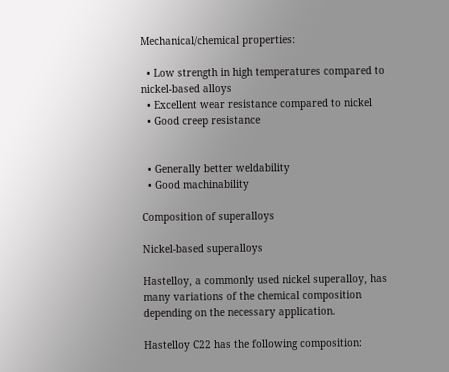Mechanical/chemical properties:

  • Low strength in high temperatures compared to nickel-based alloys
  • Excellent wear resistance compared to nickel
  • Good creep resistance


  • Generally better weldability
  • Good machinability

Composition of superalloys

Nickel-based superalloys

Hastelloy, a commonly used nickel superalloy, has many variations of the chemical composition depending on the necessary application.

Hastelloy C22 has the following composition: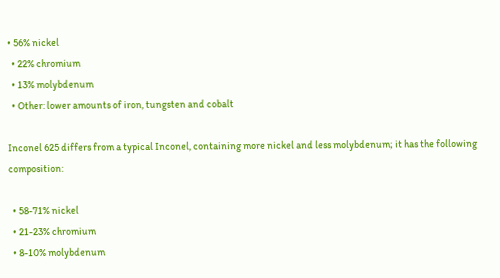• 56% nickel
  • 22% chromium
  • 13% molybdenum
  • Other: lower amounts of iron, tungsten and cobalt

Inconel 625 differs from a typical Inconel, containing more nickel and less molybdenum; it has the following composition:

  • 58-71% nickel
  • 21-23% chromium
  • 8-10% molybdenum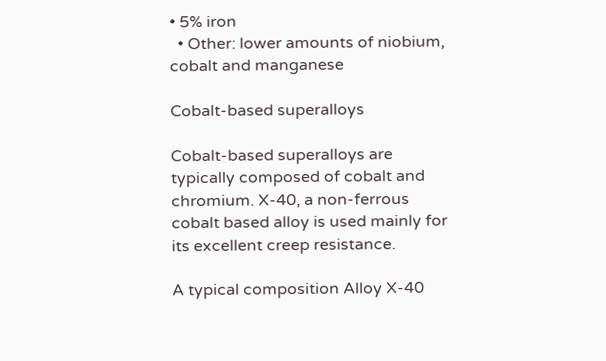• 5% iron
  • Other: lower amounts of niobium, cobalt and manganese

Cobalt-based superalloys

Cobalt-based superalloys are typically composed of cobalt and chromium. X-40, a non-ferrous cobalt based alloy is used mainly for its excellent creep resistance.

A typical composition Alloy X-40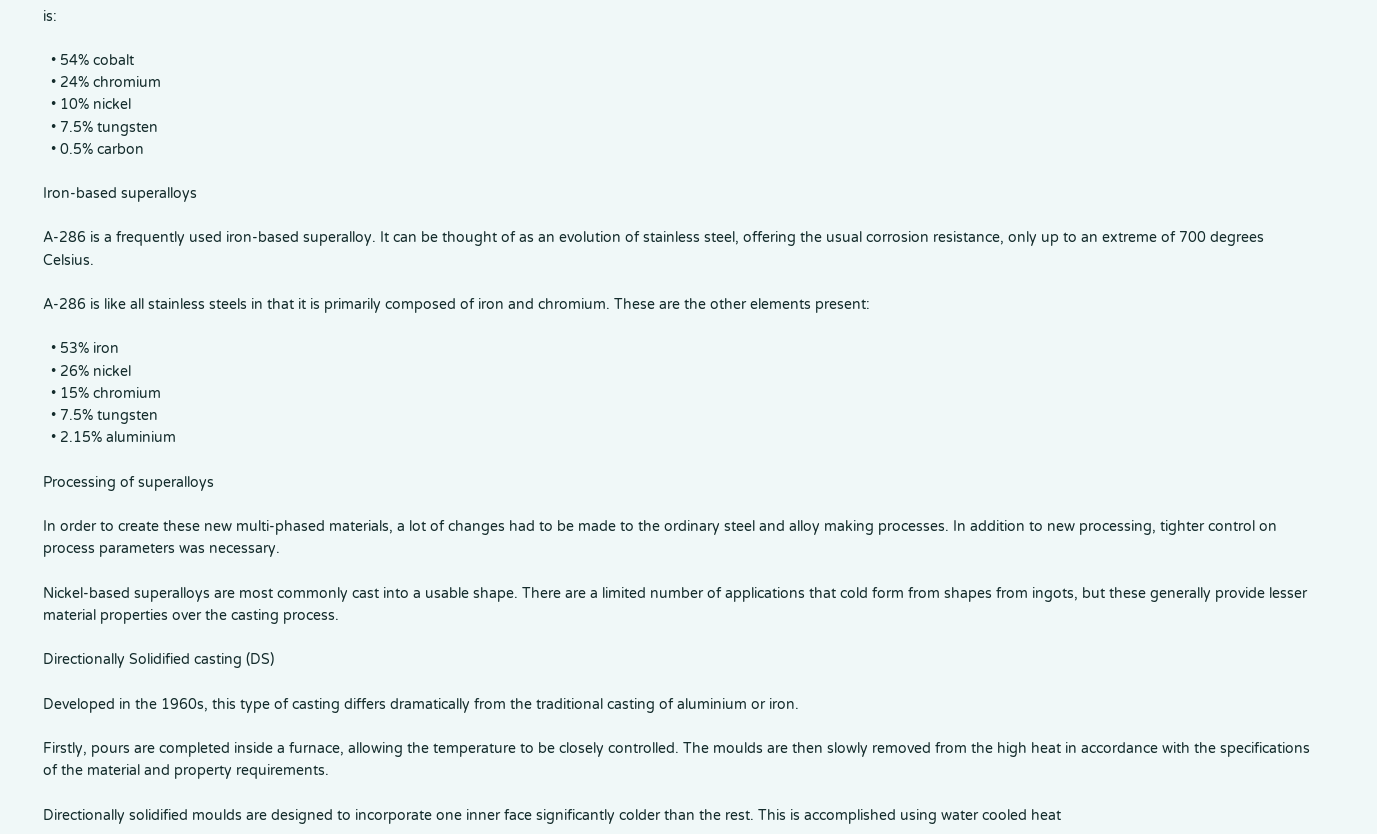is:

  • 54% cobalt
  • 24% chromium
  • 10% nickel
  • 7.5% tungsten
  • 0.5% carbon

Iron-based superalloys

A-286 is a frequently used iron-based superalloy. It can be thought of as an evolution of stainless steel, offering the usual corrosion resistance, only up to an extreme of 700 degrees Celsius.

A-286 is like all stainless steels in that it is primarily composed of iron and chromium. These are the other elements present:

  • 53% iron
  • 26% nickel
  • 15% chromium
  • 7.5% tungsten
  • 2.15% aluminium

Processing of superalloys

In order to create these new multi-phased materials, a lot of changes had to be made to the ordinary steel and alloy making processes. In addition to new processing, tighter control on process parameters was necessary.

Nickel-based superalloys are most commonly cast into a usable shape. There are a limited number of applications that cold form from shapes from ingots, but these generally provide lesser material properties over the casting process.

Directionally Solidified casting (DS)

Developed in the 1960s, this type of casting differs dramatically from the traditional casting of aluminium or iron.

Firstly, pours are completed inside a furnace, allowing the temperature to be closely controlled. The moulds are then slowly removed from the high heat in accordance with the specifications of the material and property requirements.

Directionally solidified moulds are designed to incorporate one inner face significantly colder than the rest. This is accomplished using water cooled heat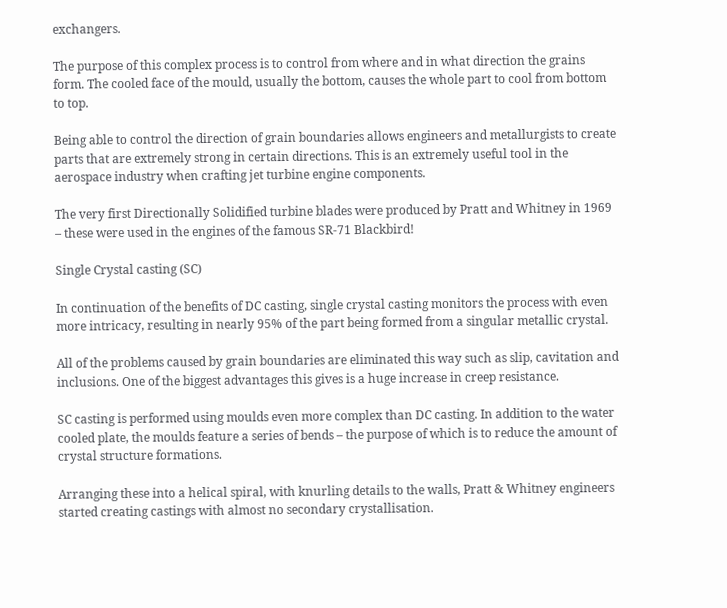exchangers.

The purpose of this complex process is to control from where and in what direction the grains form. The cooled face of the mould, usually the bottom, causes the whole part to cool from bottom to top.

Being able to control the direction of grain boundaries allows engineers and metallurgists to create parts that are extremely strong in certain directions. This is an extremely useful tool in the aerospace industry when crafting jet turbine engine components.

The very first Directionally Solidified turbine blades were produced by Pratt and Whitney in 1969 – these were used in the engines of the famous SR-71 Blackbird!

Single Crystal casting (SC)

In continuation of the benefits of DC casting, single crystal casting monitors the process with even more intricacy, resulting in nearly 95% of the part being formed from a singular metallic crystal.

All of the problems caused by grain boundaries are eliminated this way such as slip, cavitation and inclusions. One of the biggest advantages this gives is a huge increase in creep resistance.

SC casting is performed using moulds even more complex than DC casting. In addition to the water cooled plate, the moulds feature a series of bends – the purpose of which is to reduce the amount of crystal structure formations.

Arranging these into a helical spiral, with knurling details to the walls, Pratt & Whitney engineers started creating castings with almost no secondary crystallisation.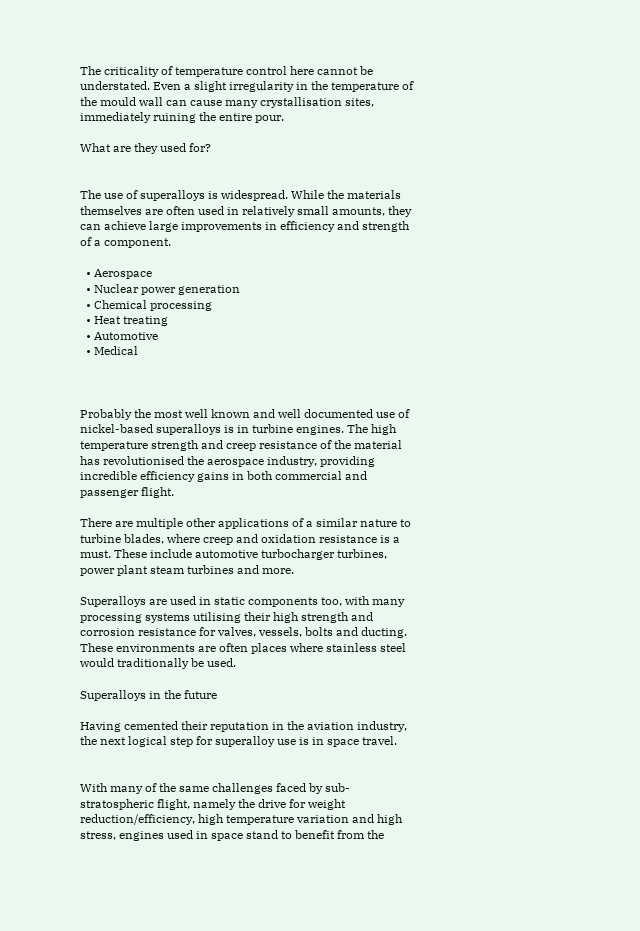The criticality of temperature control here cannot be understated. Even a slight irregularity in the temperature of the mould wall can cause many crystallisation sites, immediately ruining the entire pour.

What are they used for?


The use of superalloys is widespread. While the materials themselves are often used in relatively small amounts, they can achieve large improvements in efficiency and strength of a component.

  • Aerospace
  • Nuclear power generation
  • Chemical processing
  • Heat treating
  • Automotive
  • Medical



Probably the most well known and well documented use of nickel-based superalloys is in turbine engines. The high temperature strength and creep resistance of the material has revolutionised the aerospace industry, providing incredible efficiency gains in both commercial and passenger flight.

There are multiple other applications of a similar nature to turbine blades, where creep and oxidation resistance is a must. These include automotive turbocharger turbines, power plant steam turbines and more.

Superalloys are used in static components too, with many processing systems utilising their high strength and corrosion resistance for valves, vessels, bolts and ducting. These environments are often places where stainless steel would traditionally be used.

Superalloys in the future

Having cemented their reputation in the aviation industry, the next logical step for superalloy use is in space travel.


With many of the same challenges faced by sub-stratospheric flight, namely the drive for weight reduction/efficiency, high temperature variation and high stress, engines used in space stand to benefit from the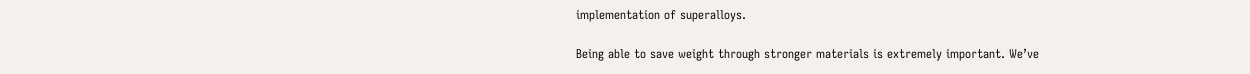implementation of superalloys.

Being able to save weight through stronger materials is extremely important. We’ve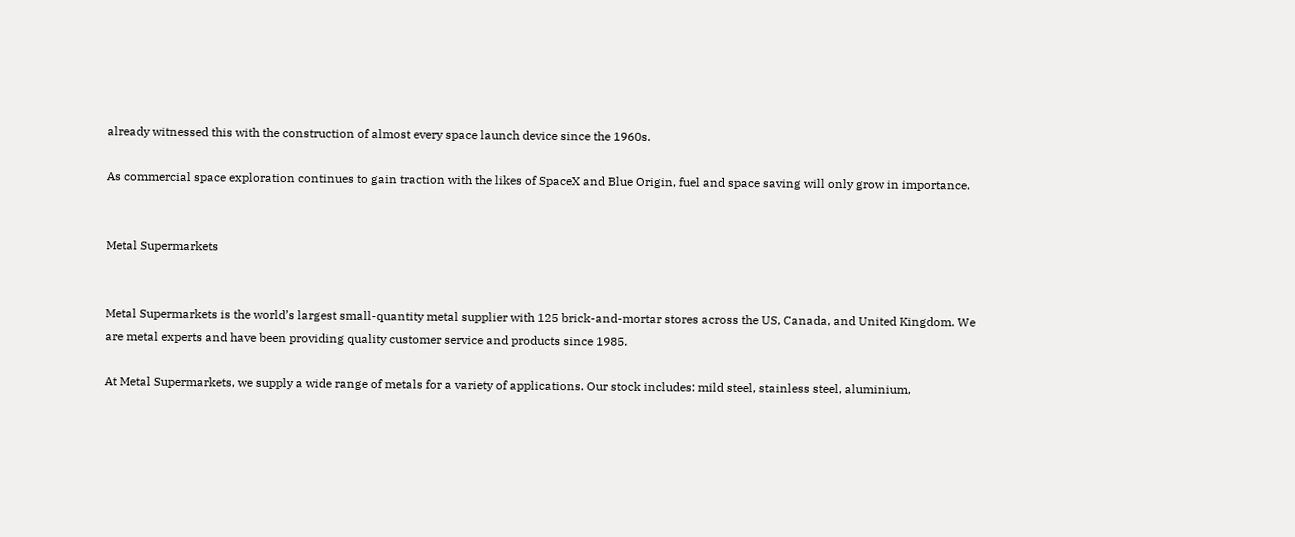already witnessed this with the construction of almost every space launch device since the 1960s.

As commercial space exploration continues to gain traction with the likes of SpaceX and Blue Origin, fuel and space saving will only grow in importance.


Metal Supermarkets


Metal Supermarkets is the world’s largest small-quantity metal supplier with 125 brick-and-mortar stores across the US, Canada, and United Kingdom. We are metal experts and have been providing quality customer service and products since 1985.

At Metal Supermarkets, we supply a wide range of metals for a variety of applications. Our stock includes: mild steel, stainless steel, aluminium,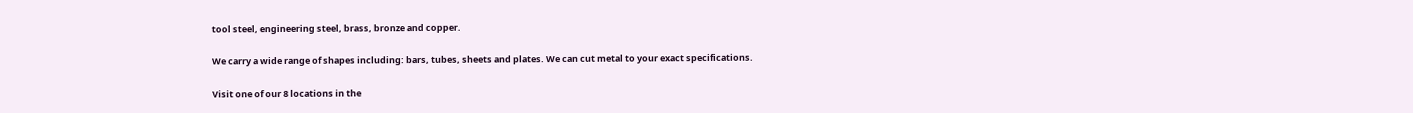tool steel, engineering steel, brass, bronze and copper.

We carry a wide range of shapes including: bars, tubes, sheets and plates. We can cut metal to your exact specifications.

Visit one of our 8 locations in the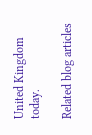United Kingdom today.

Related blog articles